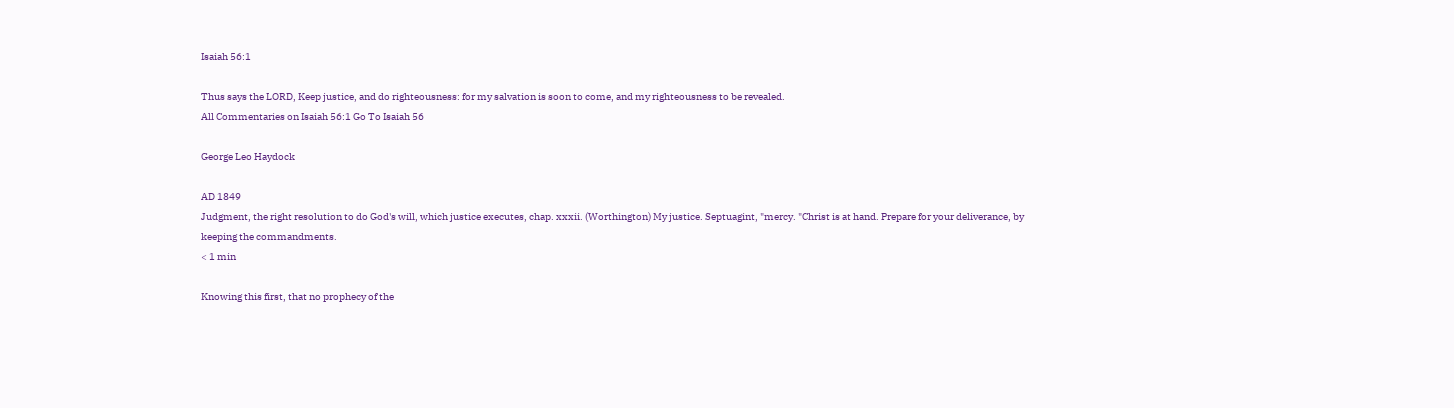Isaiah 56:1

Thus says the LORD, Keep justice, and do righteousness: for my salvation is soon to come, and my righteousness to be revealed.
All Commentaries on Isaiah 56:1 Go To Isaiah 56

George Leo Haydock

AD 1849
Judgment, the right resolution to do God's will, which justice executes, chap. xxxii. (Worthington) My justice. Septuagint, "mercy. "Christ is at hand. Prepare for your deliverance, by keeping the commandments.
< 1 min

Knowing this first, that no prophecy of the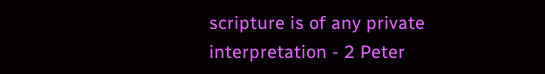scripture is of any private interpretation - 2 Peter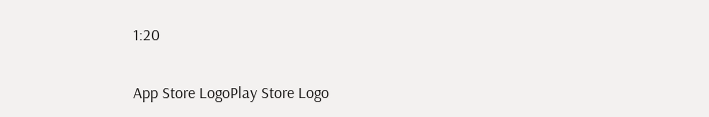1:20

App Store LogoPlay Store Logo